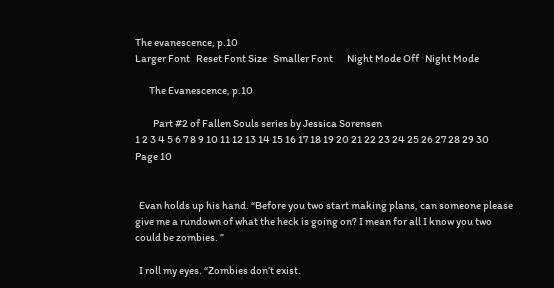The evanescence, p.10
Larger Font   Reset Font Size   Smaller Font       Night Mode Off   Night Mode

       The Evanescence, p.10

         Part #2 of Fallen Souls series by Jessica Sorensen
1 2 3 4 5 6 7 8 9 10 11 12 13 14 15 16 17 18 19 20 21 22 23 24 25 26 27 28 29 30
Page 10


  Evan holds up his hand. “Before you two start making plans, can someone please give me a rundown of what the heck is going on? I mean for all I know you two could be zombies. ”

  I roll my eyes. “Zombies don’t exist.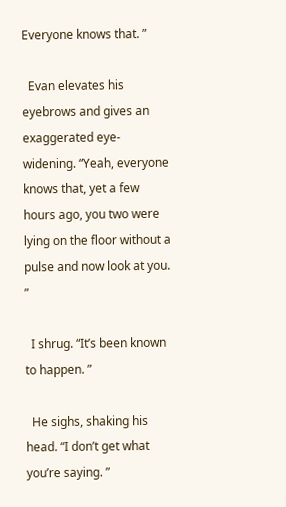Everyone knows that. ”

  Evan elevates his eyebrows and gives an exaggerated eye-widening. “Yeah, everyone knows that, yet a few hours ago, you two were lying on the floor without a pulse and now look at you. ”

  I shrug. “It’s been known to happen. ”

  He sighs, shaking his head. “I don’t get what you’re saying. ”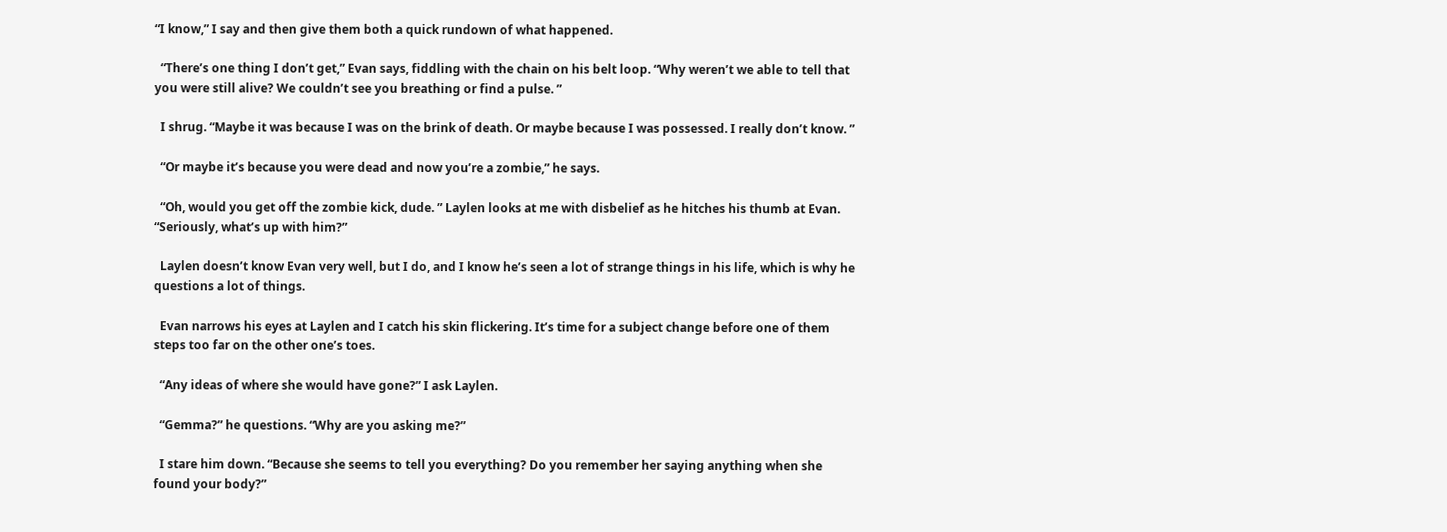“I know,” I say and then give them both a quick rundown of what happened.

  “There’s one thing I don’t get,” Evan says, fiddling with the chain on his belt loop. “Why weren’t we able to tell that you were still alive? We couldn’t see you breathing or find a pulse. ”

  I shrug. “Maybe it was because I was on the brink of death. Or maybe because I was possessed. I really don’t know. ”

  “Or maybe it’s because you were dead and now you’re a zombie,” he says.

  “Oh, would you get off the zombie kick, dude. ” Laylen looks at me with disbelief as he hitches his thumb at Evan. “Seriously, what’s up with him?”

  Laylen doesn’t know Evan very well, but I do, and I know he’s seen a lot of strange things in his life, which is why he questions a lot of things.

  Evan narrows his eyes at Laylen and I catch his skin flickering. It’s time for a subject change before one of them steps too far on the other one’s toes.

  “Any ideas of where she would have gone?” I ask Laylen.

  “Gemma?” he questions. “Why are you asking me?”

  I stare him down. “Because she seems to tell you everything? Do you remember her saying anything when she found your body?”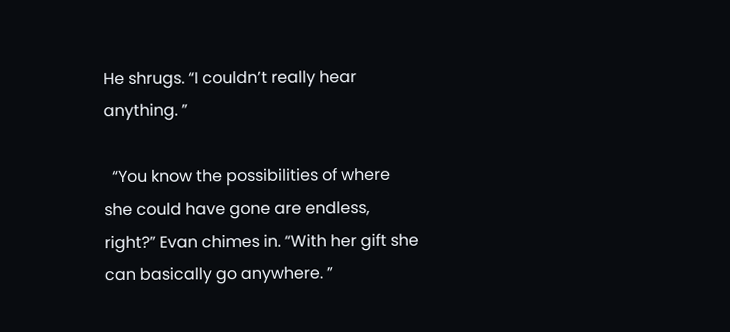He shrugs. “I couldn’t really hear anything. ”

  “You know the possibilities of where she could have gone are endless, right?” Evan chimes in. “With her gift she can basically go anywhere. ”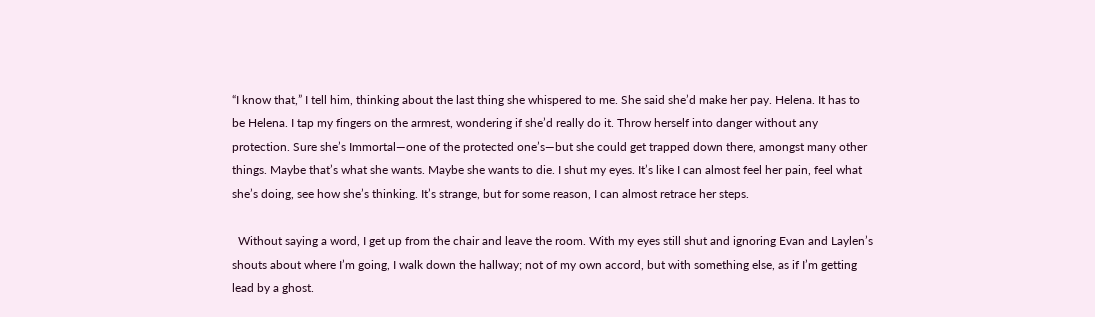“I know that,” I tell him, thinking about the last thing she whispered to me. She said she’d make her pay. Helena. It has to be Helena. I tap my fingers on the armrest, wondering if she’d really do it. Throw herself into danger without any protection. Sure she’s Immortal—one of the protected one’s—but she could get trapped down there, amongst many other things. Maybe that’s what she wants. Maybe she wants to die. I shut my eyes. It’s like I can almost feel her pain, feel what she’s doing, see how she’s thinking. It’s strange, but for some reason, I can almost retrace her steps.

  Without saying a word, I get up from the chair and leave the room. With my eyes still shut and ignoring Evan and Laylen’s shouts about where I’m going, I walk down the hallway; not of my own accord, but with something else, as if I’m getting lead by a ghost.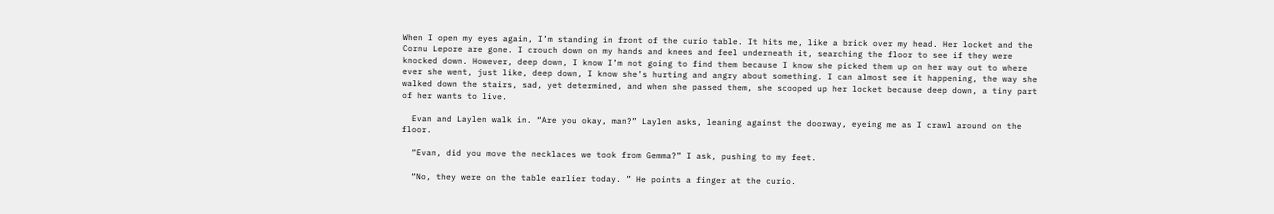When I open my eyes again, I’m standing in front of the curio table. It hits me, like a brick over my head. Her locket and the Cornu Lepore are gone. I crouch down on my hands and knees and feel underneath it, searching the floor to see if they were knocked down. However, deep down, I know I’m not going to find them because I know she picked them up on her way out to where ever she went, just like, deep down, I know she’s hurting and angry about something. I can almost see it happening, the way she walked down the stairs, sad, yet determined, and when she passed them, she scooped up her locket because deep down, a tiny part of her wants to live.

  Evan and Laylen walk in. “Are you okay, man?” Laylen asks, leaning against the doorway, eyeing me as I crawl around on the floor.

  “Evan, did you move the necklaces we took from Gemma?” I ask, pushing to my feet.

  “No, they were on the table earlier today. ” He points a finger at the curio.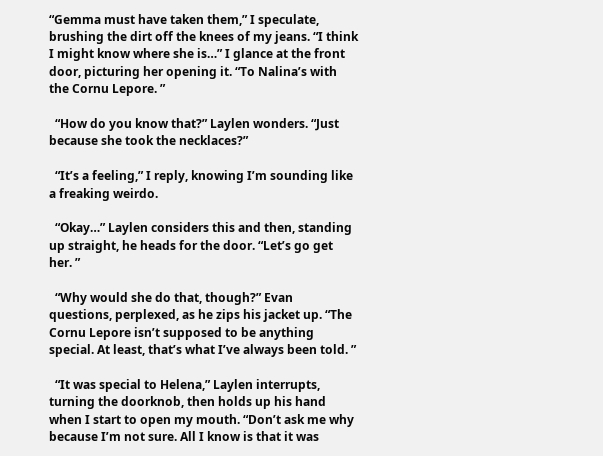“Gemma must have taken them,” I speculate, brushing the dirt off the knees of my jeans. “I think I might know where she is…” I glance at the front door, picturing her opening it. “To Nalina’s with the Cornu Lepore. ”

  “How do you know that?” Laylen wonders. “Just because she took the necklaces?”

  “It’s a feeling,” I reply, knowing I’m sounding like a freaking weirdo.

  “Okay…” Laylen considers this and then, standing up straight, he heads for the door. “Let’s go get her. ”

  “Why would she do that, though?” Evan questions, perplexed, as he zips his jacket up. “The Cornu Lepore isn’t supposed to be anything special. At least, that’s what I’ve always been told. ”

  “It was special to Helena,” Laylen interrupts, turning the doorknob, then holds up his hand when I start to open my mouth. “Don’t ask me why because I’m not sure. All I know is that it was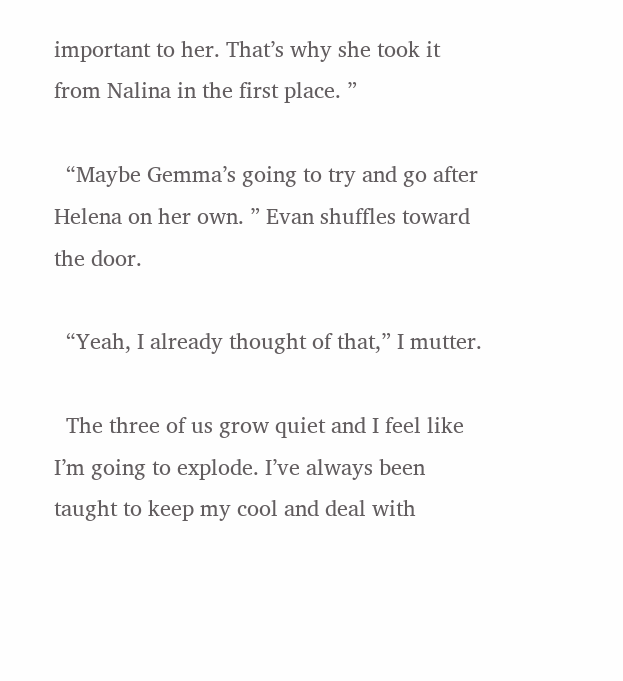important to her. That’s why she took it from Nalina in the first place. ”

  “Maybe Gemma’s going to try and go after Helena on her own. ” Evan shuffles toward the door.

  “Yeah, I already thought of that,” I mutter.

  The three of us grow quiet and I feel like I’m going to explode. I’ve always been taught to keep my cool and deal with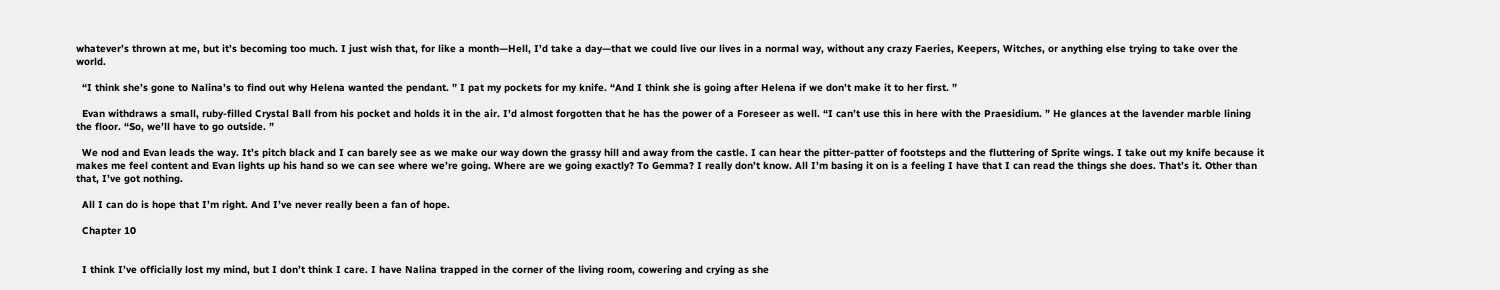whatever’s thrown at me, but it’s becoming too much. I just wish that, for like a month—Hell, I’d take a day—that we could live our lives in a normal way, without any crazy Faeries, Keepers, Witches, or anything else trying to take over the world.

  “I think she’s gone to Nalina’s to find out why Helena wanted the pendant. ” I pat my pockets for my knife. “And I think she is going after Helena if we don’t make it to her first. ”

  Evan withdraws a small, ruby-filled Crystal Ball from his pocket and holds it in the air. I’d almost forgotten that he has the power of a Foreseer as well. “I can’t use this in here with the Praesidium. ” He glances at the lavender marble lining the floor. “So, we’ll have to go outside. ”

  We nod and Evan leads the way. It’s pitch black and I can barely see as we make our way down the grassy hill and away from the castle. I can hear the pitter-patter of footsteps and the fluttering of Sprite wings. I take out my knife because it makes me feel content and Evan lights up his hand so we can see where we’re going. Where are we going exactly? To Gemma? I really don’t know. All I’m basing it on is a feeling I have that I can read the things she does. That’s it. Other than that, I’ve got nothing.

  All I can do is hope that I’m right. And I’ve never really been a fan of hope.

  Chapter 10


  I think I’ve officially lost my mind, but I don’t think I care. I have Nalina trapped in the corner of the living room, cowering and crying as she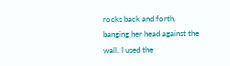rocks back and forth, banging her head against the wall. I used the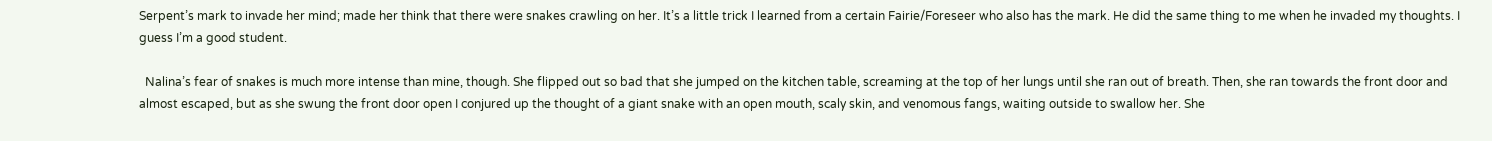Serpent’s mark to invade her mind; made her think that there were snakes crawling on her. It’s a little trick I learned from a certain Fairie/Foreseer who also has the mark. He did the same thing to me when he invaded my thoughts. I guess I’m a good student.

  Nalina’s fear of snakes is much more intense than mine, though. She flipped out so bad that she jumped on the kitchen table, screaming at the top of her lungs until she ran out of breath. Then, she ran towards the front door and almost escaped, but as she swung the front door open I conjured up the thought of a giant snake with an open mouth, scaly skin, and venomous fangs, waiting outside to swallow her. She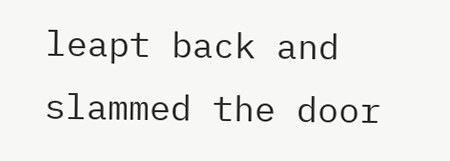leapt back and slammed the door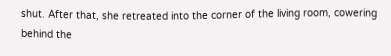shut. After that, she retreated into the corner of the living room, cowering behind the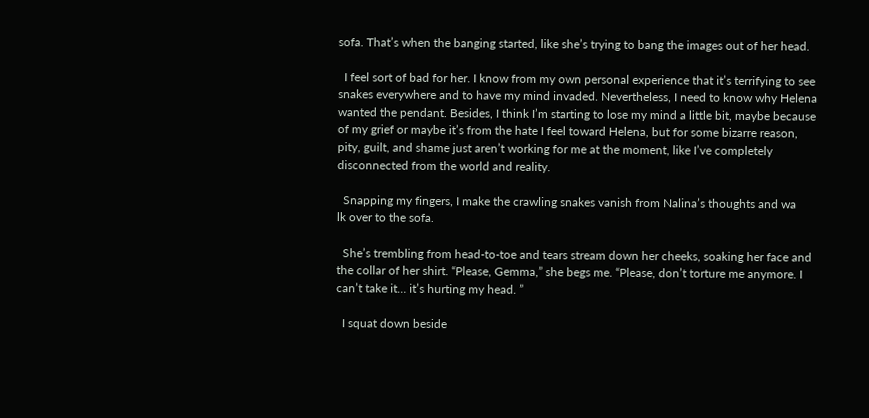sofa. That’s when the banging started, like she’s trying to bang the images out of her head.

  I feel sort of bad for her. I know from my own personal experience that it’s terrifying to see snakes everywhere and to have my mind invaded. Nevertheless, I need to know why Helena wanted the pendant. Besides, I think I’m starting to lose my mind a little bit, maybe because of my grief or maybe it’s from the hate I feel toward Helena, but for some bizarre reason, pity, guilt, and shame just aren’t working for me at the moment, like I’ve completely disconnected from the world and reality.

  Snapping my fingers, I make the crawling snakes vanish from Nalina’s thoughts and wa
lk over to the sofa.

  She’s trembling from head-to-toe and tears stream down her cheeks, soaking her face and the collar of her shirt. “Please, Gemma,” she begs me. “Please, don’t torture me anymore. I can’t take it… it’s hurting my head. ”

  I squat down beside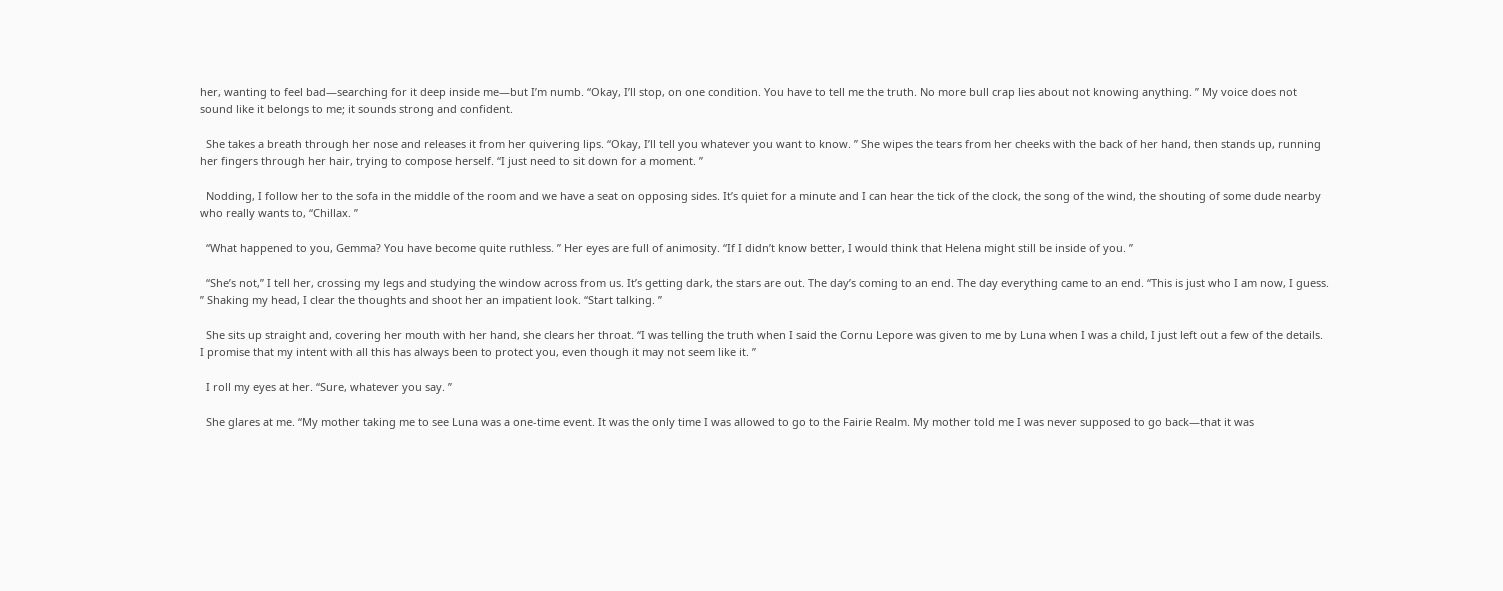her, wanting to feel bad—searching for it deep inside me—but I’m numb. “Okay, I’ll stop, on one condition. You have to tell me the truth. No more bull crap lies about not knowing anything. ” My voice does not sound like it belongs to me; it sounds strong and confident.

  She takes a breath through her nose and releases it from her quivering lips. “Okay, I’ll tell you whatever you want to know. ” She wipes the tears from her cheeks with the back of her hand, then stands up, running her fingers through her hair, trying to compose herself. “I just need to sit down for a moment. ”

  Nodding, I follow her to the sofa in the middle of the room and we have a seat on opposing sides. It’s quiet for a minute and I can hear the tick of the clock, the song of the wind, the shouting of some dude nearby who really wants to, “Chillax. ”

  “What happened to you, Gemma? You have become quite ruthless. ” Her eyes are full of animosity. “If I didn’t know better, I would think that Helena might still be inside of you. ”

  “She’s not,” I tell her, crossing my legs and studying the window across from us. It’s getting dark, the stars are out. The day’s coming to an end. The day everything came to an end. “This is just who I am now, I guess. ” Shaking my head, I clear the thoughts and shoot her an impatient look. “Start talking. ”

  She sits up straight and, covering her mouth with her hand, she clears her throat. “I was telling the truth when I said the Cornu Lepore was given to me by Luna when I was a child, I just left out a few of the details. I promise that my intent with all this has always been to protect you, even though it may not seem like it. ”

  I roll my eyes at her. “Sure, whatever you say. ”

  She glares at me. “My mother taking me to see Luna was a one-time event. It was the only time I was allowed to go to the Fairie Realm. My mother told me I was never supposed to go back—that it was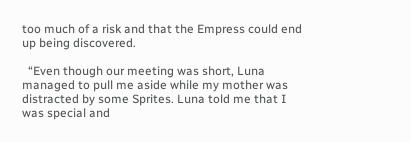too much of a risk and that the Empress could end up being discovered.

  “Even though our meeting was short, Luna managed to pull me aside while my mother was distracted by some Sprites. Luna told me that I was special and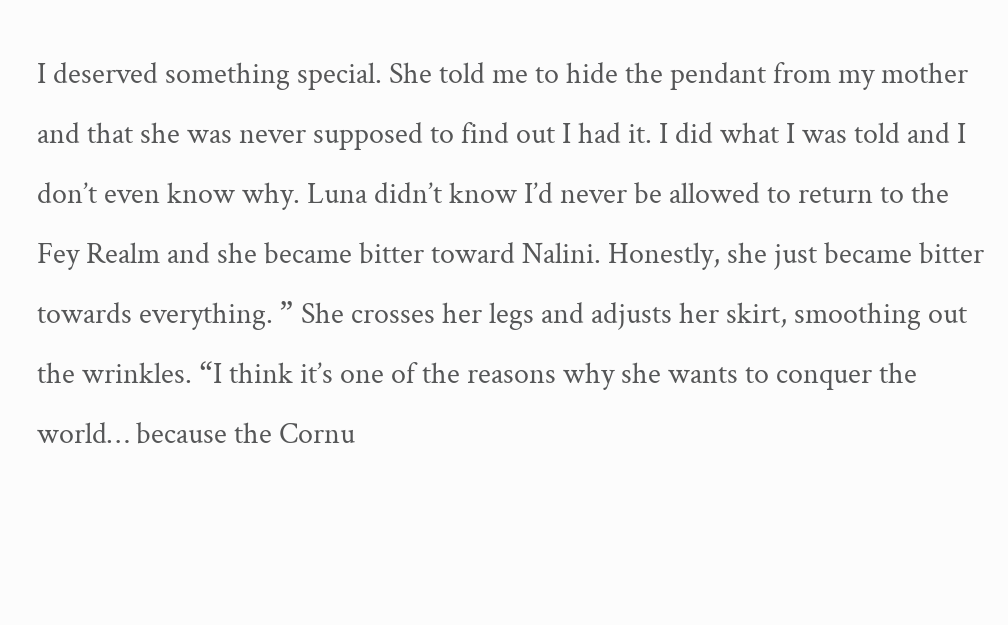I deserved something special. She told me to hide the pendant from my mother and that she was never supposed to find out I had it. I did what I was told and I don’t even know why. Luna didn’t know I’d never be allowed to return to the Fey Realm and she became bitter toward Nalini. Honestly, she just became bitter towards everything. ” She crosses her legs and adjusts her skirt, smoothing out the wrinkles. “I think it’s one of the reasons why she wants to conquer the world… because the Cornu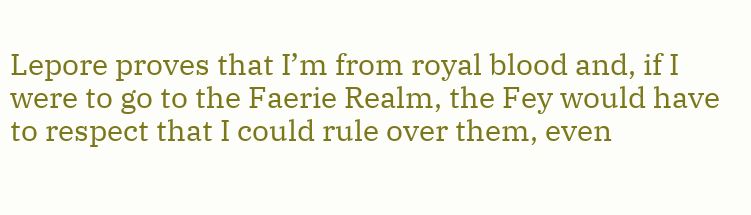Lepore proves that I’m from royal blood and, if I were to go to the Faerie Realm, the Fey would have to respect that I could rule over them, even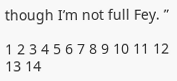though I’m not full Fey. ”

1 2 3 4 5 6 7 8 9 10 11 12 13 14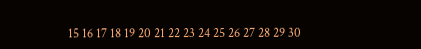15 16 17 18 19 20 21 22 23 24 25 26 27 28 29 30